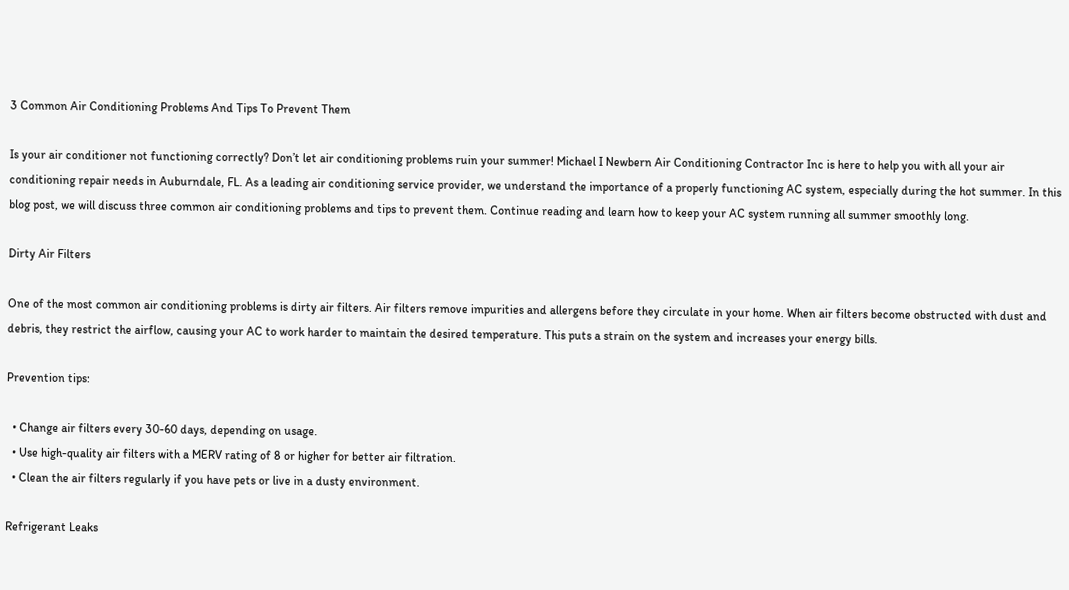3 Common Air Conditioning Problems And Tips To Prevent Them

Is your air conditioner not functioning correctly? Don’t let air conditioning problems ruin your summer! Michael I Newbern Air Conditioning Contractor Inc is here to help you with all your air conditioning repair needs in Auburndale, FL. As a leading air conditioning service provider, we understand the importance of a properly functioning AC system, especially during the hot summer. In this blog post, we will discuss three common air conditioning problems and tips to prevent them. Continue reading and learn how to keep your AC system running all summer smoothly long.

Dirty Air Filters

One of the most common air conditioning problems is dirty air filters. Air filters remove impurities and allergens before they circulate in your home. When air filters become obstructed with dust and debris, they restrict the airflow, causing your AC to work harder to maintain the desired temperature. This puts a strain on the system and increases your energy bills.

Prevention tips:

  • Change air filters every 30-60 days, depending on usage.
  • Use high-quality air filters with a MERV rating of 8 or higher for better air filtration.
  • Clean the air filters regularly if you have pets or live in a dusty environment.

Refrigerant Leaks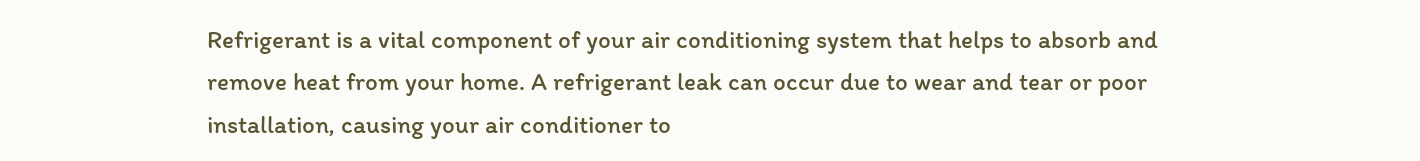Refrigerant is a vital component of your air conditioning system that helps to absorb and remove heat from your home. A refrigerant leak can occur due to wear and tear or poor installation, causing your air conditioner to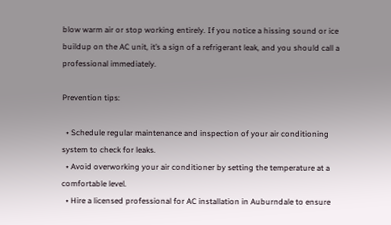blow warm air or stop working entirely. If you notice a hissing sound or ice buildup on the AC unit, it’s a sign of a refrigerant leak, and you should call a professional immediately.

Prevention tips:

  • Schedule regular maintenance and inspection of your air conditioning system to check for leaks.
  • Avoid overworking your air conditioner by setting the temperature at a comfortable level.
  • Hire a licensed professional for AC installation in Auburndale to ensure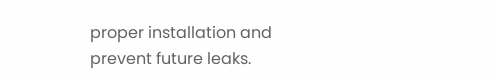proper installation and prevent future leaks.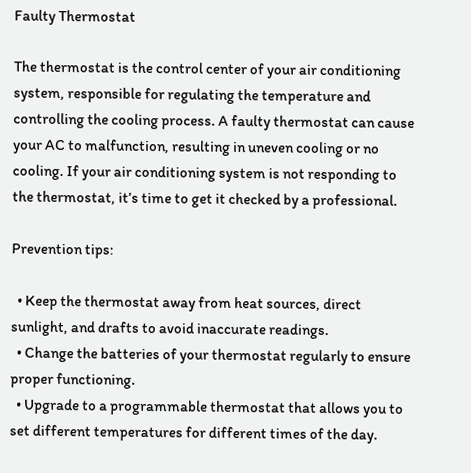Faulty Thermostat

The thermostat is the control center of your air conditioning system, responsible for regulating the temperature and controlling the cooling process. A faulty thermostat can cause your AC to malfunction, resulting in uneven cooling or no cooling. If your air conditioning system is not responding to the thermostat, it’s time to get it checked by a professional.

Prevention tips:

  • Keep the thermostat away from heat sources, direct sunlight, and drafts to avoid inaccurate readings.
  • Change the batteries of your thermostat regularly to ensure proper functioning.
  • Upgrade to a programmable thermostat that allows you to set different temperatures for different times of the day.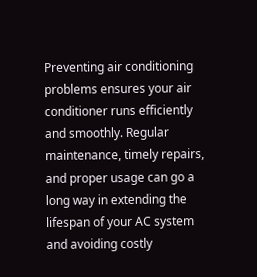Preventing air conditioning problems ensures your air conditioner runs efficiently and smoothly. Regular maintenance, timely repairs, and proper usage can go a long way in extending the lifespan of your AC system and avoiding costly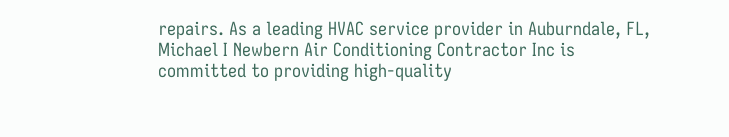repairs. As a leading HVAC service provider in Auburndale, FL, Michael I Newbern Air Conditioning Contractor Inc is committed to providing high-quality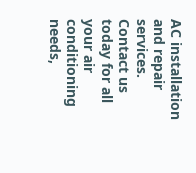AC installation and repair services. Contact us today for all your air conditioning needs,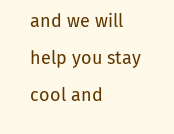and we will help you stay cool and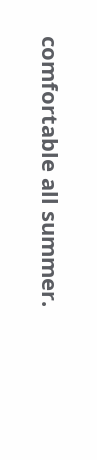comfortable all summer.